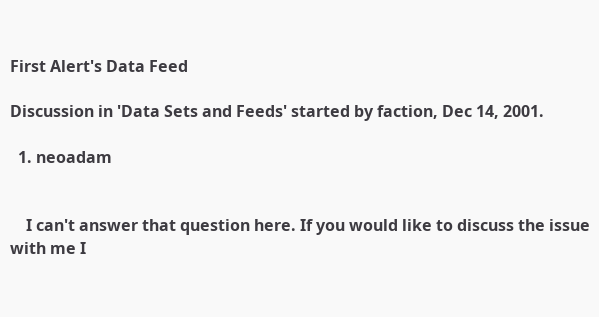First Alert's Data Feed

Discussion in 'Data Sets and Feeds' started by faction, Dec 14, 2001.

  1. neoadam


    I can't answer that question here. If you would like to discuss the issue with me I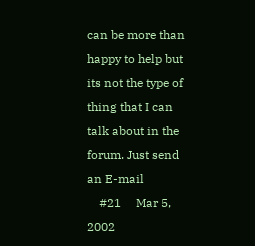can be more than happy to help but its not the type of thing that I can talk about in the forum. Just send an E-mail
    #21     Mar 5, 2002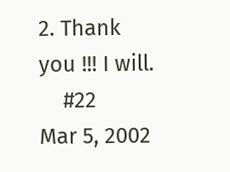2. Thank you !!! I will.
    #22     Mar 5, 2002